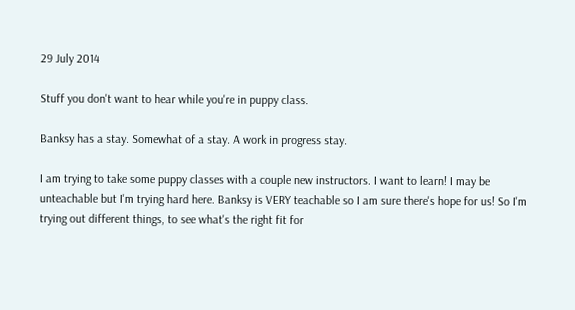29 July 2014

Stuff you don't want to hear while you're in puppy class.

Banksy has a stay. Somewhat of a stay. A work in progress stay.

I am trying to take some puppy classes with a couple new instructors. I want to learn! I may be unteachable but I'm trying hard here. Banksy is VERY teachable so I am sure there's hope for us! So I'm trying out different things, to see what's the right fit for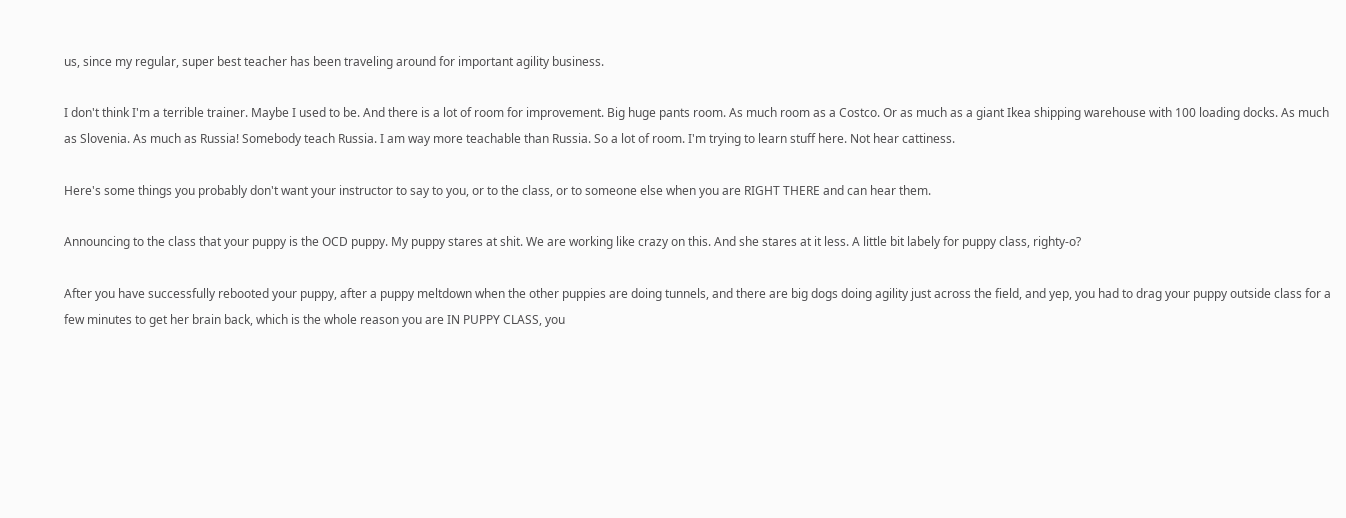us, since my regular, super best teacher has been traveling around for important agility business.

I don't think I'm a terrible trainer. Maybe I used to be. And there is a lot of room for improvement. Big huge pants room. As much room as a Costco. Or as much as a giant Ikea shipping warehouse with 100 loading docks. As much as Slovenia. As much as Russia! Somebody teach Russia. I am way more teachable than Russia. So a lot of room. I'm trying to learn stuff here. Not hear cattiness.

Here's some things you probably don't want your instructor to say to you, or to the class, or to someone else when you are RIGHT THERE and can hear them.

Announcing to the class that your puppy is the OCD puppy. My puppy stares at shit. We are working like crazy on this. And she stares at it less. A little bit labely for puppy class, righty-o?

After you have successfully rebooted your puppy, after a puppy meltdown when the other puppies are doing tunnels, and there are big dogs doing agility just across the field, and yep, you had to drag your puppy outside class for a few minutes to get her brain back, which is the whole reason you are IN PUPPY CLASS, you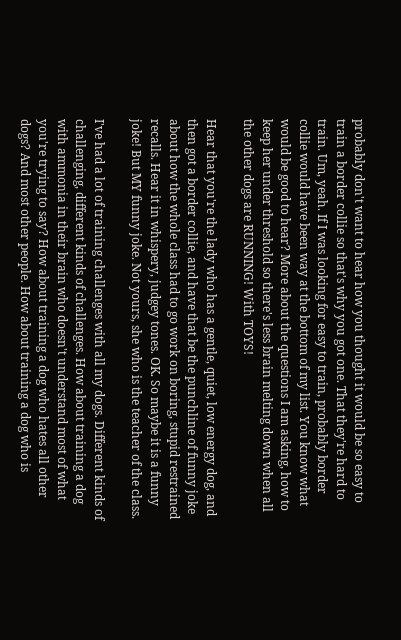probably don't want to hear how you thought it would be so easy to train a border collie so that's why you got one. That they're hard to train. Um, yeah. If I was looking for easy to train, probably border collie would have been way at the bottom of my list. You know what would be good to hear? More about the questions I am asking, how to keep her under threshold so there's less brain melting down when all the other dogs are RUNNING! With TOYS!

Hear that you're the lady who has a gentle, quiet, low energy dog, and then got a border collie, and have that be the punchline of funny joke about how the whole class had to go work on boring, stupid restrained recalls. Hear it in whispery, judgey tones. OK. So maybe it is a funny joke! But MY funny joke. Not yours, she who is the teacher of the class.

I've had a lot of training challenges with all my dogs. Different kinds of challenging, different kinds of challenges. How about training a dog with ammonia in their brain who doesn't understand most of what you're trying to say? How about training a dog who hates all other dogs? And most other people. How about training a dog who is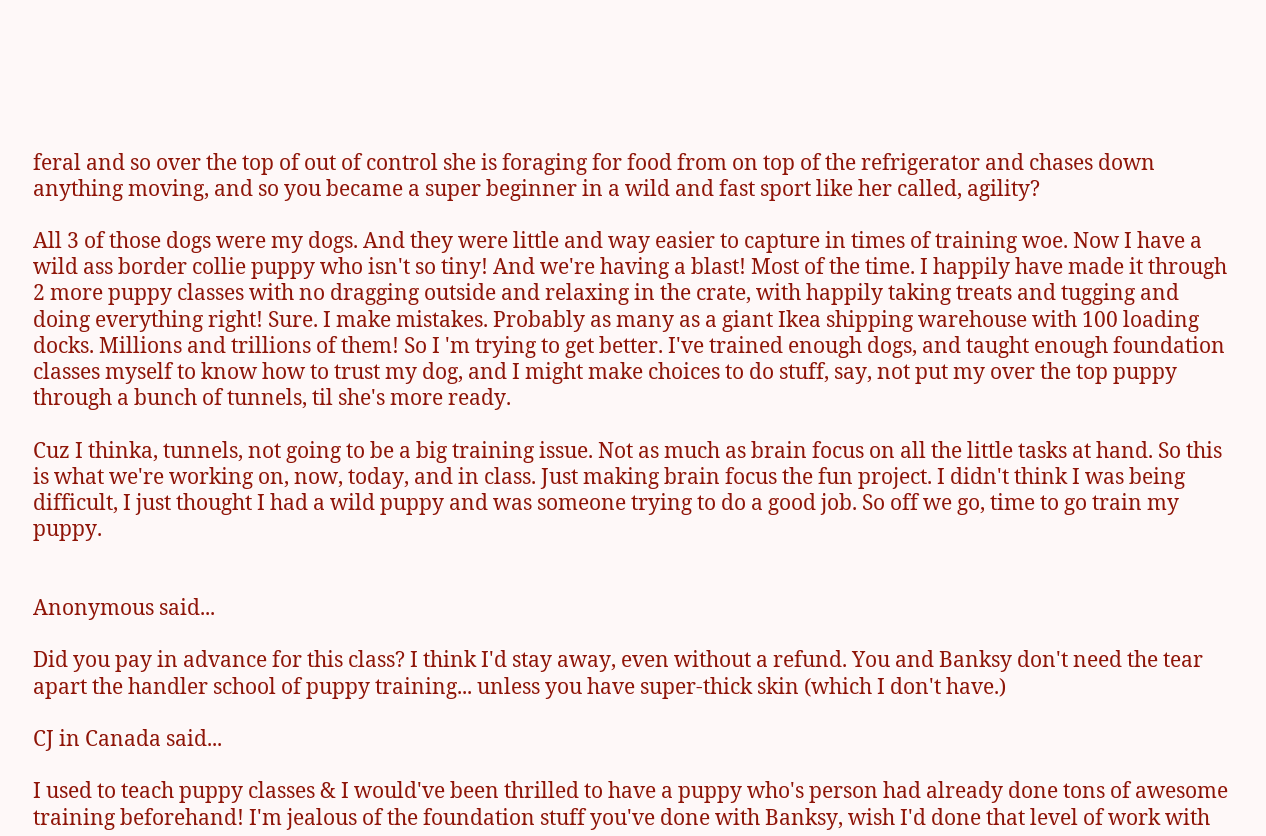feral and so over the top of out of control she is foraging for food from on top of the refrigerator and chases down anything moving, and so you became a super beginner in a wild and fast sport like her called, agility?

All 3 of those dogs were my dogs. And they were little and way easier to capture in times of training woe. Now I have a wild ass border collie puppy who isn't so tiny! And we're having a blast! Most of the time. I happily have made it through 2 more puppy classes with no dragging outside and relaxing in the crate, with happily taking treats and tugging and doing everything right! Sure. I make mistakes. Probably as many as a giant Ikea shipping warehouse with 100 loading docks. Millions and trillions of them! So I 'm trying to get better. I've trained enough dogs, and taught enough foundation classes myself to know how to trust my dog, and I might make choices to do stuff, say, not put my over the top puppy through a bunch of tunnels, til she's more ready.

Cuz I thinka, tunnels, not going to be a big training issue. Not as much as brain focus on all the little tasks at hand. So this is what we're working on, now, today, and in class. Just making brain focus the fun project. I didn't think I was being difficult, I just thought I had a wild puppy and was someone trying to do a good job. So off we go, time to go train my puppy.


Anonymous said...

Did you pay in advance for this class? I think I'd stay away, even without a refund. You and Banksy don't need the tear apart the handler school of puppy training... unless you have super-thick skin (which I don't have.)

CJ in Canada said...

I used to teach puppy classes & I would've been thrilled to have a puppy who's person had already done tons of awesome training beforehand! I'm jealous of the foundation stuff you've done with Banksy, wish I'd done that level of work with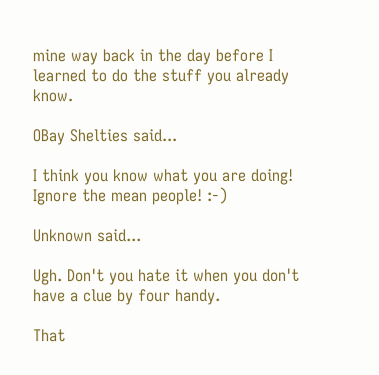mine way back in the day before I learned to do the stuff you already know.

OBay Shelties said...

I think you know what you are doing! Ignore the mean people! :-)

Unknown said...

Ugh. Don't you hate it when you don't have a clue by four handy.

That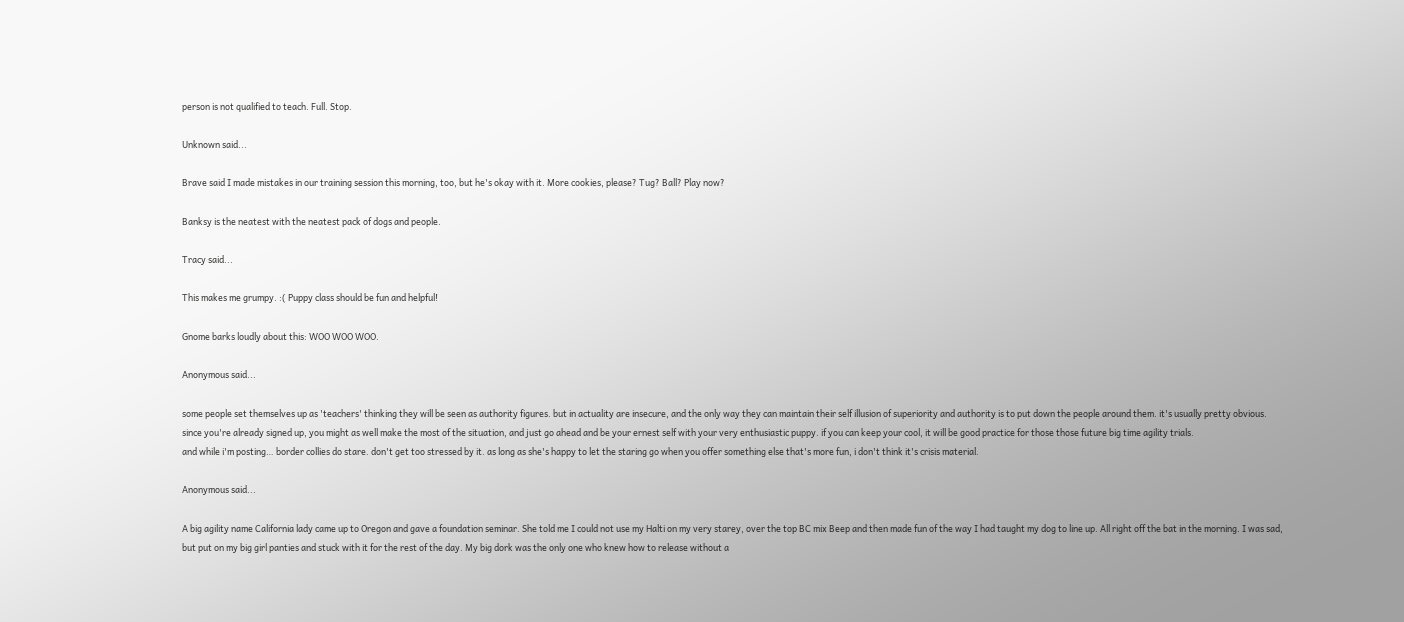person is not qualified to teach. Full. Stop.

Unknown said...

Brave said I made mistakes in our training session this morning, too, but he's okay with it. More cookies, please? Tug? Ball? Play now?

Banksy is the neatest with the neatest pack of dogs and people.

Tracy said...

This makes me grumpy. :( Puppy class should be fun and helpful!

Gnome barks loudly about this: WOO WOO WOO.

Anonymous said...

some people set themselves up as 'teachers' thinking they will be seen as authority figures. but in actuality are insecure, and the only way they can maintain their self illusion of superiority and authority is to put down the people around them. it's usually pretty obvious. since you're already signed up, you might as well make the most of the situation, and just go ahead and be your ernest self with your very enthusiastic puppy. if you can keep your cool, it will be good practice for those those future big time agility trials.
and while i'm posting… border collies do stare. don't get too stressed by it. as long as she's happy to let the staring go when you offer something else that's more fun, i don't think it's crisis material.

Anonymous said...

A big agility name California lady came up to Oregon and gave a foundation seminar. She told me I could not use my Halti on my very starey, over the top BC mix Beep and then made fun of the way I had taught my dog to line up. All right off the bat in the morning. I was sad, but put on my big girl panties and stuck with it for the rest of the day. My big dork was the only one who knew how to release without a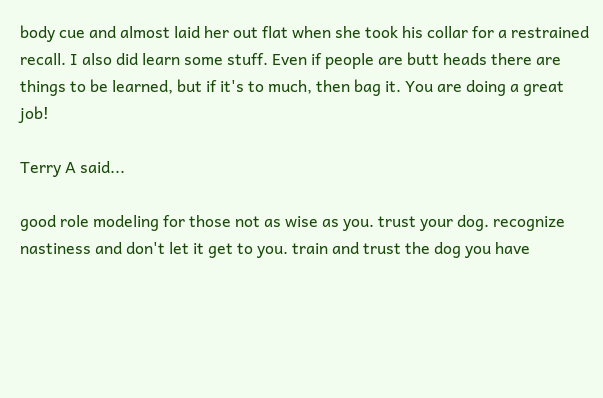body cue and almost laid her out flat when she took his collar for a restrained recall. I also did learn some stuff. Even if people are butt heads there are things to be learned, but if it's to much, then bag it. You are doing a great job!

Terry A said...

good role modeling for those not as wise as you. trust your dog. recognize nastiness and don't let it get to you. train and trust the dog you have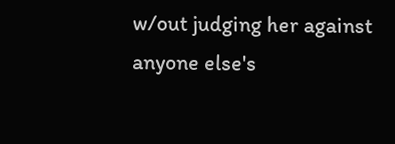w/out judging her against anyone else's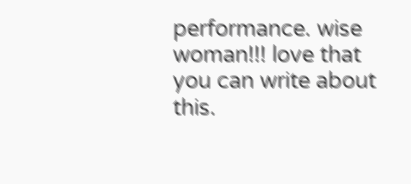performance. wise woman!!! love that you can write about this.